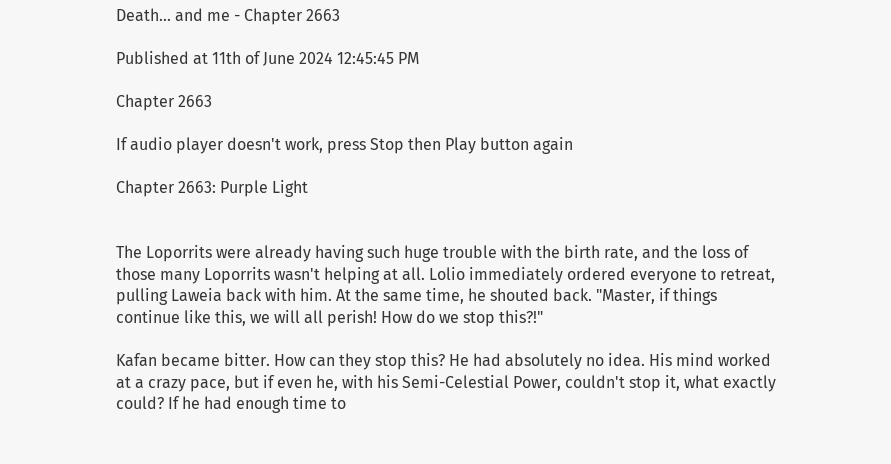Death... and me - Chapter 2663

Published at 11th of June 2024 12:45:45 PM

Chapter 2663

If audio player doesn't work, press Stop then Play button again

Chapter 2663: Purple Light


The Loporrits were already having such huge trouble with the birth rate, and the loss of those many Loporrits wasn't helping at all. Lolio immediately ordered everyone to retreat, pulling Laweia back with him. At the same time, he shouted back. "Master, if things continue like this, we will all perish! How do we stop this?!"

Kafan became bitter. How can they stop this? He had absolutely no idea. His mind worked at a crazy pace, but if even he, with his Semi-Celestial Power, couldn't stop it, what exactly could? If he had enough time to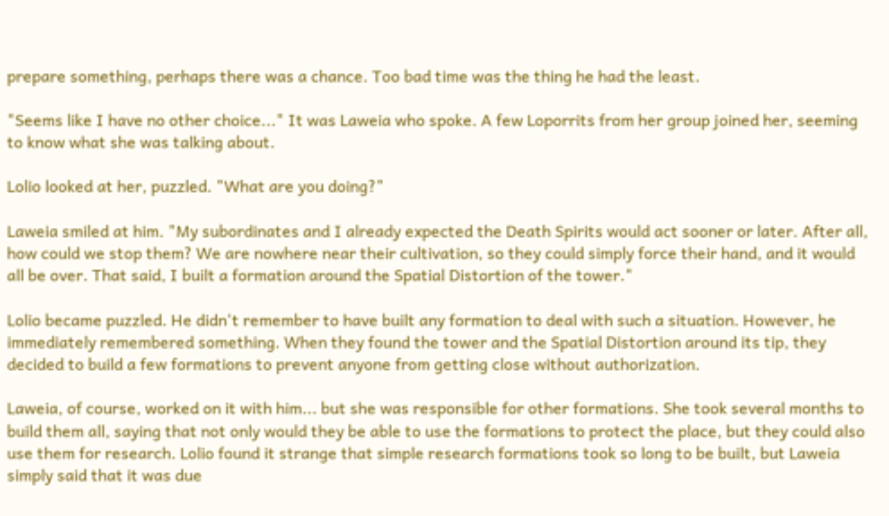prepare something, perhaps there was a chance. Too bad time was the thing he had the least.

"Seems like I have no other choice..." It was Laweia who spoke. A few Loporrits from her group joined her, seeming to know what she was talking about.

Lolio looked at her, puzzled. "What are you doing?"

Laweia smiled at him. "My subordinates and I already expected the Death Spirits would act sooner or later. After all, how could we stop them? We are nowhere near their cultivation, so they could simply force their hand, and it would all be over. That said, I built a formation around the Spatial Distortion of the tower."

Lolio became puzzled. He didn't remember to have built any formation to deal with such a situation. However, he immediately remembered something. When they found the tower and the Spatial Distortion around its tip, they decided to build a few formations to prevent anyone from getting close without authorization.

Laweia, of course, worked on it with him... but she was responsible for other formations. She took several months to build them all, saying that not only would they be able to use the formations to protect the place, but they could also use them for research. Lolio found it strange that simple research formations took so long to be built, but Laweia simply said that it was due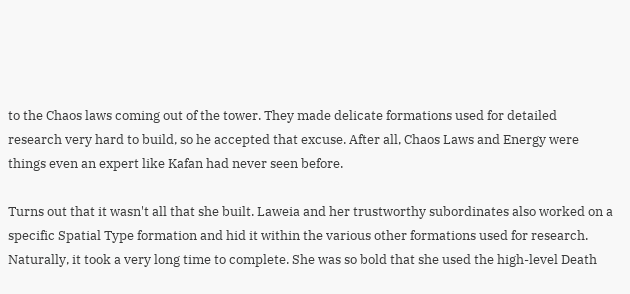to the Chaos laws coming out of the tower. They made delicate formations used for detailed research very hard to build, so he accepted that excuse. After all, Chaos Laws and Energy were things even an expert like Kafan had never seen before.

Turns out that it wasn't all that she built. Laweia and her trustworthy subordinates also worked on a specific Spatial Type formation and hid it within the various other formations used for research. Naturally, it took a very long time to complete. She was so bold that she used the high-level Death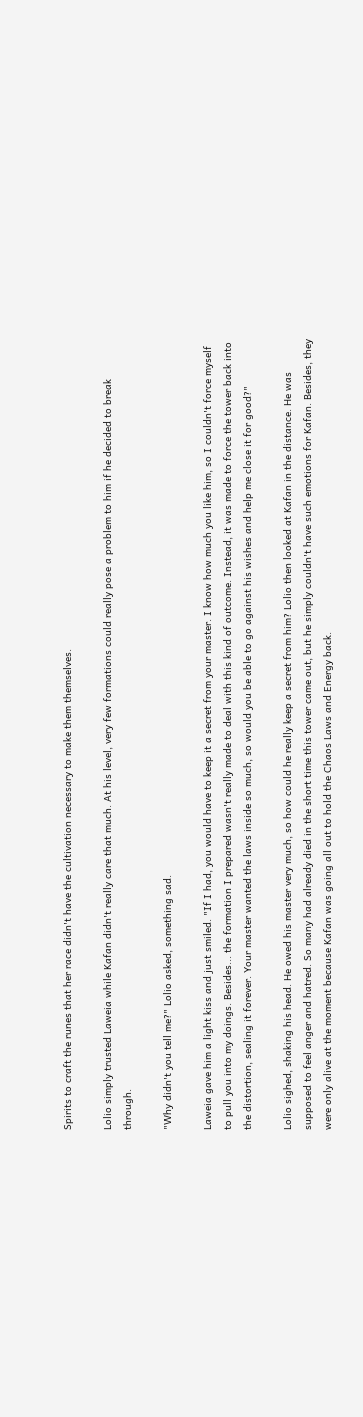Spirits to craft the runes that her race didn't have the cultivation necessary to make them themselves.

Lolio simply trusted Laweia while Kafan didn't really care that much. At his level, very few formations could really pose a problem to him if he decided to break through.

"Why didn't you tell me?" Lolio asked, something sad.

Laweia gave him a light kiss and just smiled. "If I had, you would have to keep it a secret from your master. I know how much you like him, so I couldn't force myself to pull you into my doings. Besides... the formation I prepared wasn't really made to deal with this kind of outcome. Instead, it was made to force the tower back into the distortion, sealing it forever. Your master wanted the laws inside so much, so would you be able to go against his wishes and help me close it for good?"

Lolio sighed, shaking his head. He owed his master very much, so how could he really keep a secret from him? Lolio then looked at Kafan in the distance. He was supposed to feel anger and hatred. So many had already died in the short time this tower came out, but he simply couldn't have such emotions for Kafan. Besides, they were only alive at the moment because Kafan was going all out to hold the Chaos Laws and Energy back.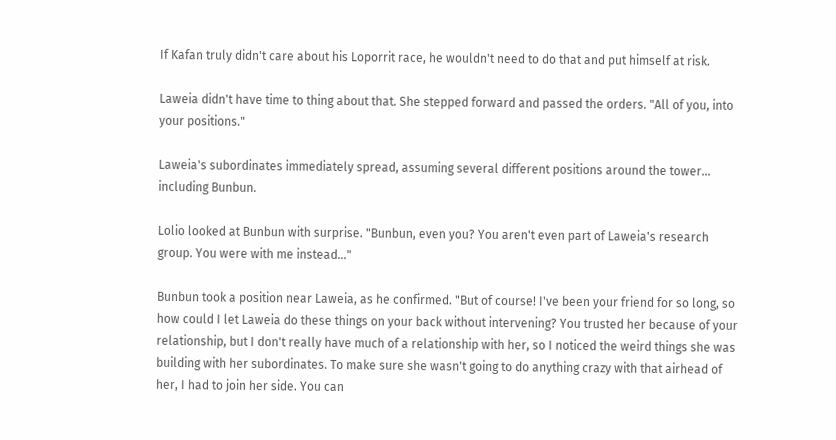If Kafan truly didn't care about his Loporrit race, he wouldn't need to do that and put himself at risk.

Laweia didn't have time to thing about that. She stepped forward and passed the orders. "All of you, into your positions."

Laweia's subordinates immediately spread, assuming several different positions around the tower... including Bunbun.

Lolio looked at Bunbun with surprise. "Bunbun, even you? You aren't even part of Laweia's research group. You were with me instead..."

Bunbun took a position near Laweia, as he confirmed. "But of course! I've been your friend for so long, so how could I let Laweia do these things on your back without intervening? You trusted her because of your relationship, but I don't really have much of a relationship with her, so I noticed the weird things she was building with her subordinates. To make sure she wasn't going to do anything crazy with that airhead of her, I had to join her side. You can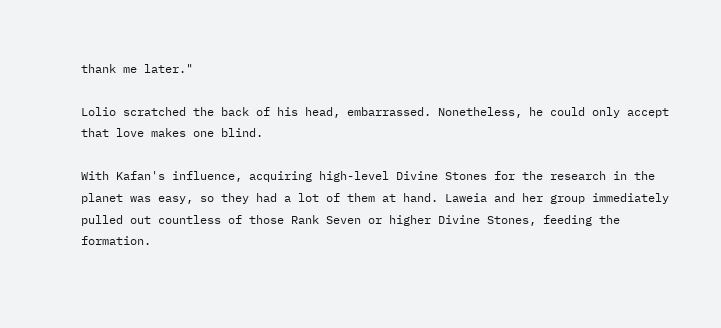thank me later."

Lolio scratched the back of his head, embarrassed. Nonetheless, he could only accept that love makes one blind.

With Kafan's influence, acquiring high-level Divine Stones for the research in the planet was easy, so they had a lot of them at hand. Laweia and her group immediately pulled out countless of those Rank Seven or higher Divine Stones, feeding the formation.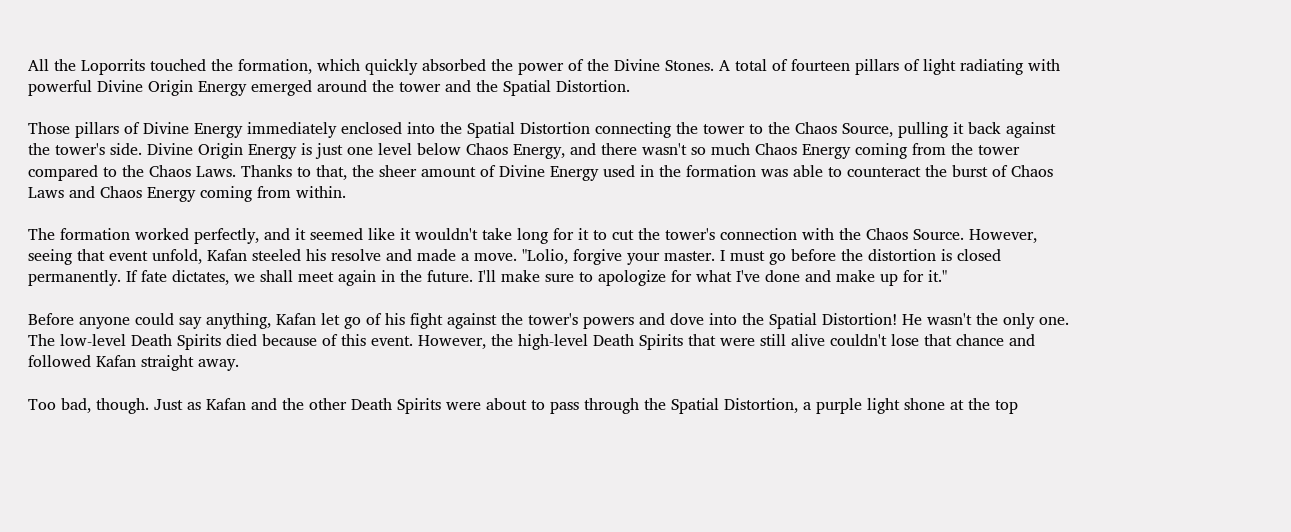All the Loporrits touched the formation, which quickly absorbed the power of the Divine Stones. A total of fourteen pillars of light radiating with powerful Divine Origin Energy emerged around the tower and the Spatial Distortion.

Those pillars of Divine Energy immediately enclosed into the Spatial Distortion connecting the tower to the Chaos Source, pulling it back against the tower's side. Divine Origin Energy is just one level below Chaos Energy, and there wasn't so much Chaos Energy coming from the tower compared to the Chaos Laws. Thanks to that, the sheer amount of Divine Energy used in the formation was able to counteract the burst of Chaos Laws and Chaos Energy coming from within.

The formation worked perfectly, and it seemed like it wouldn't take long for it to cut the tower's connection with the Chaos Source. However, seeing that event unfold, Kafan steeled his resolve and made a move. "Lolio, forgive your master. I must go before the distortion is closed permanently. If fate dictates, we shall meet again in the future. I'll make sure to apologize for what I've done and make up for it."

Before anyone could say anything, Kafan let go of his fight against the tower's powers and dove into the Spatial Distortion! He wasn't the only one. The low-level Death Spirits died because of this event. However, the high-level Death Spirits that were still alive couldn't lose that chance and followed Kafan straight away.

Too bad, though. Just as Kafan and the other Death Spirits were about to pass through the Spatial Distortion, a purple light shone at the top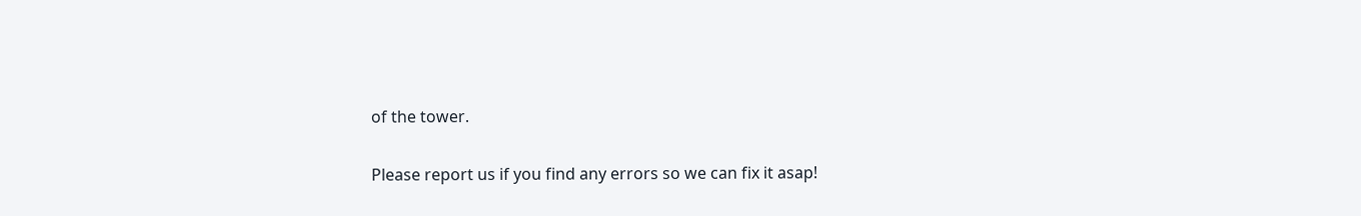of the tower.

Please report us if you find any errors so we can fix it asap!